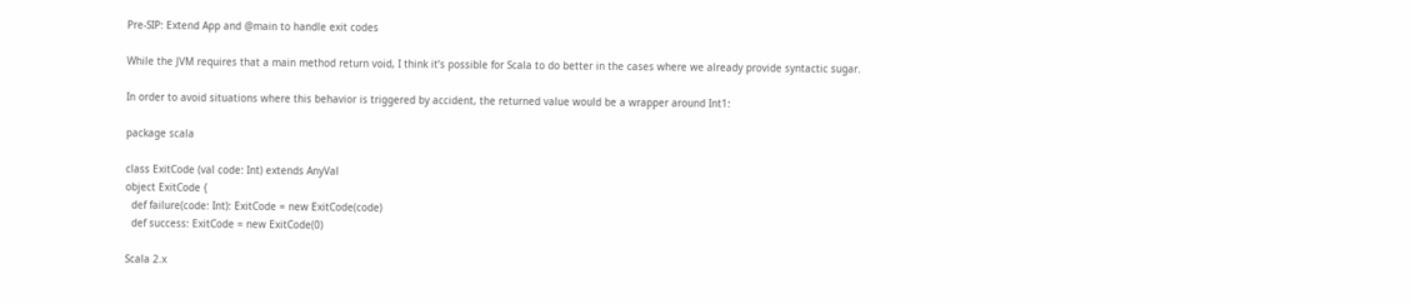Pre-SIP: Extend App and @main to handle exit codes

While the JVM requires that a main method return void, I think it’s possible for Scala to do better in the cases where we already provide syntactic sugar.

In order to avoid situations where this behavior is triggered by accident, the returned value would be a wrapper around Int1:

package scala

class ExitCode (val code: Int) extends AnyVal
object ExitCode {
  def failure(code: Int): ExitCode = new ExitCode(code)
  def success: ExitCode = new ExitCode(0)

Scala 2.x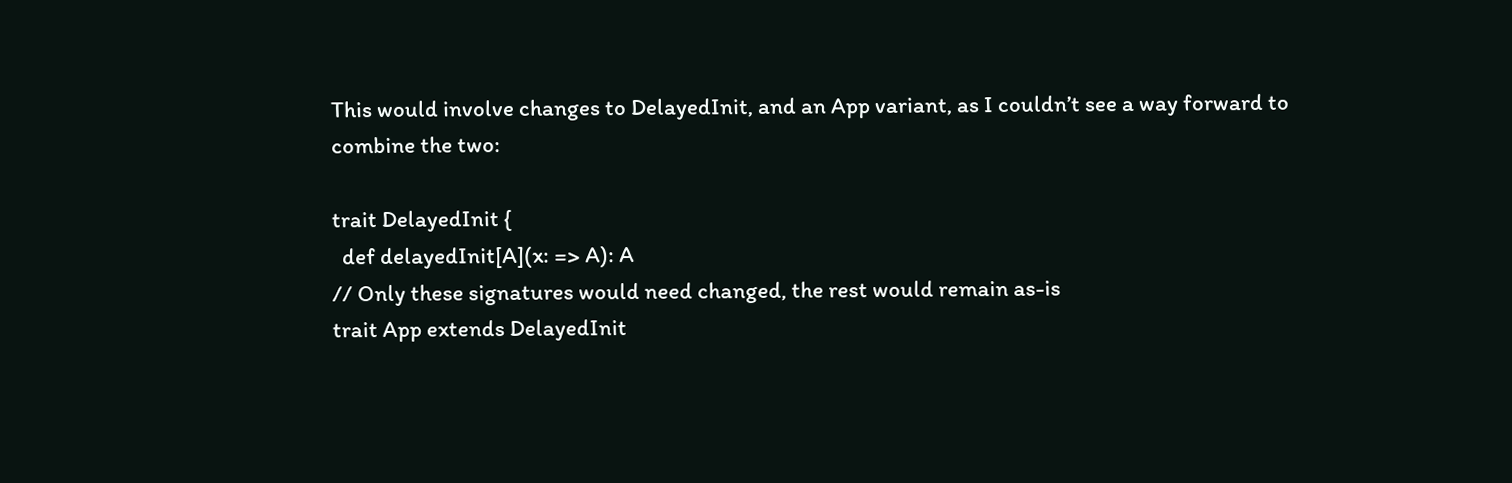This would involve changes to DelayedInit, and an App variant, as I couldn’t see a way forward to combine the two:

trait DelayedInit {
  def delayedInit[A](x: => A): A
// Only these signatures would need changed, the rest would remain as-is
trait App extends DelayedInit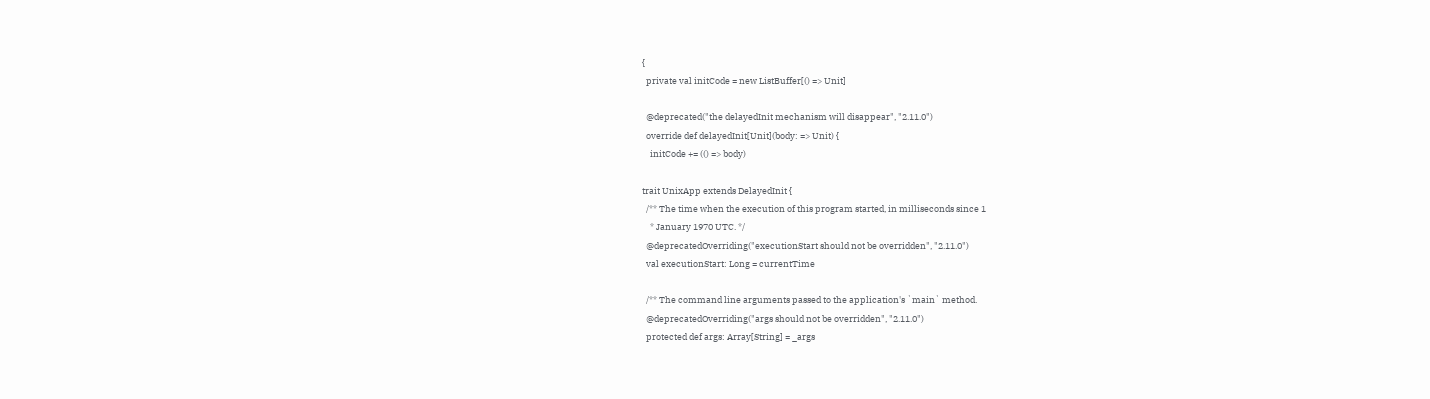{
  private val initCode = new ListBuffer[() => Unit]

  @deprecated("the delayedInit mechanism will disappear", "2.11.0")
  override def delayedInit[Unit](body: => Unit) {
    initCode += (() => body)

trait UnixApp extends DelayedInit {
  /** The time when the execution of this program started, in milliseconds since 1
    * January 1970 UTC. */
  @deprecatedOverriding("executionStart should not be overridden", "2.11.0")
  val executionStart: Long = currentTime

  /** The command line arguments passed to the application's `main` method.
  @deprecatedOverriding("args should not be overridden", "2.11.0")
  protected def args: Array[String] = _args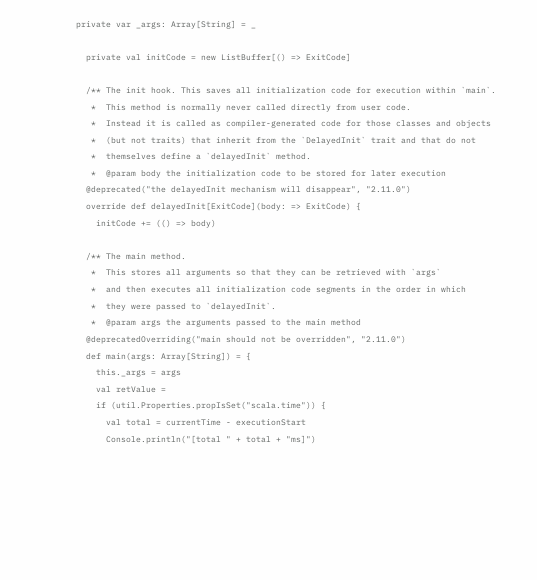private var _args: Array[String] = _

  private val initCode = new ListBuffer[() => ExitCode]

  /** The init hook. This saves all initialization code for execution within `main`.
   *  This method is normally never called directly from user code.
   *  Instead it is called as compiler-generated code for those classes and objects
   *  (but not traits) that inherit from the `DelayedInit` trait and that do not
   *  themselves define a `delayedInit` method.
   *  @param body the initialization code to be stored for later execution
  @deprecated("the delayedInit mechanism will disappear", "2.11.0")
  override def delayedInit[ExitCode](body: => ExitCode) {
    initCode += (() => body)

  /** The main method.
   *  This stores all arguments so that they can be retrieved with `args`
   *  and then executes all initialization code segments in the order in which
   *  they were passed to `delayedInit`.
   *  @param args the arguments passed to the main method
  @deprecatedOverriding("main should not be overridden", "2.11.0")
  def main(args: Array[String]) = {
    this._args = args
    val retValue =
    if (util.Properties.propIsSet("scala.time")) {
      val total = currentTime - executionStart
      Console.println("[total " + total + "ms]")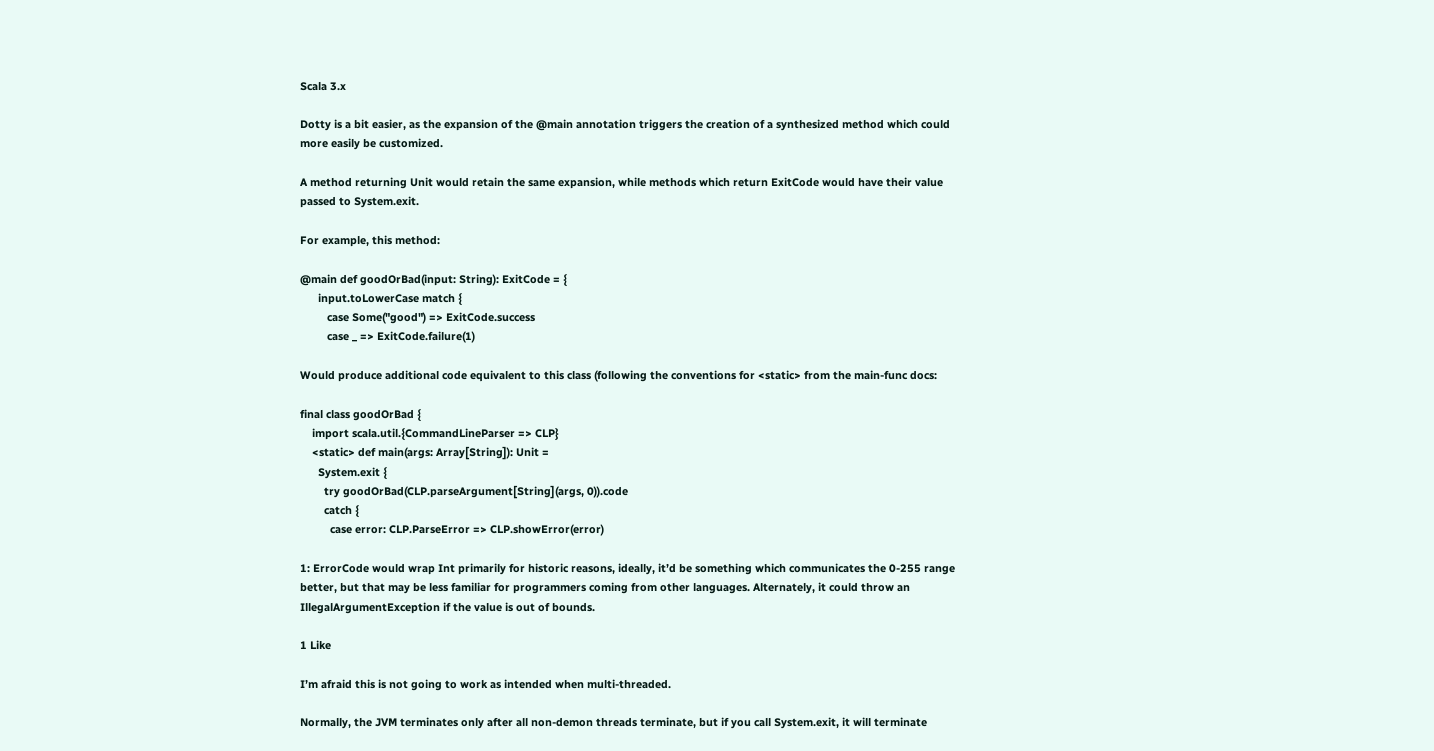Scala 3.x

Dotty is a bit easier, as the expansion of the @main annotation triggers the creation of a synthesized method which could more easily be customized.

A method returning Unit would retain the same expansion, while methods which return ExitCode would have their value passed to System.exit.

For example, this method:

@main def goodOrBad(input: String): ExitCode = {
      input.toLowerCase match {
         case Some("good") => ExitCode.success
         case _ => ExitCode.failure(1)

Would produce additional code equivalent to this class (following the conventions for <static> from the main-func docs:

final class goodOrBad {
    import scala.util.{CommandLineParser => CLP}
    <static> def main(args: Array[String]): Unit =
      System.exit {
        try goodOrBad(CLP.parseArgument[String](args, 0)).code
        catch {
          case error: CLP.ParseError => CLP.showError(error)

1: ErrorCode would wrap Int primarily for historic reasons, ideally, it’d be something which communicates the 0-255 range better, but that may be less familiar for programmers coming from other languages. Alternately, it could throw an IllegalArgumentException if the value is out of bounds.

1 Like

I’m afraid this is not going to work as intended when multi-threaded.

Normally, the JVM terminates only after all non-demon threads terminate, but if you call System.exit, it will terminate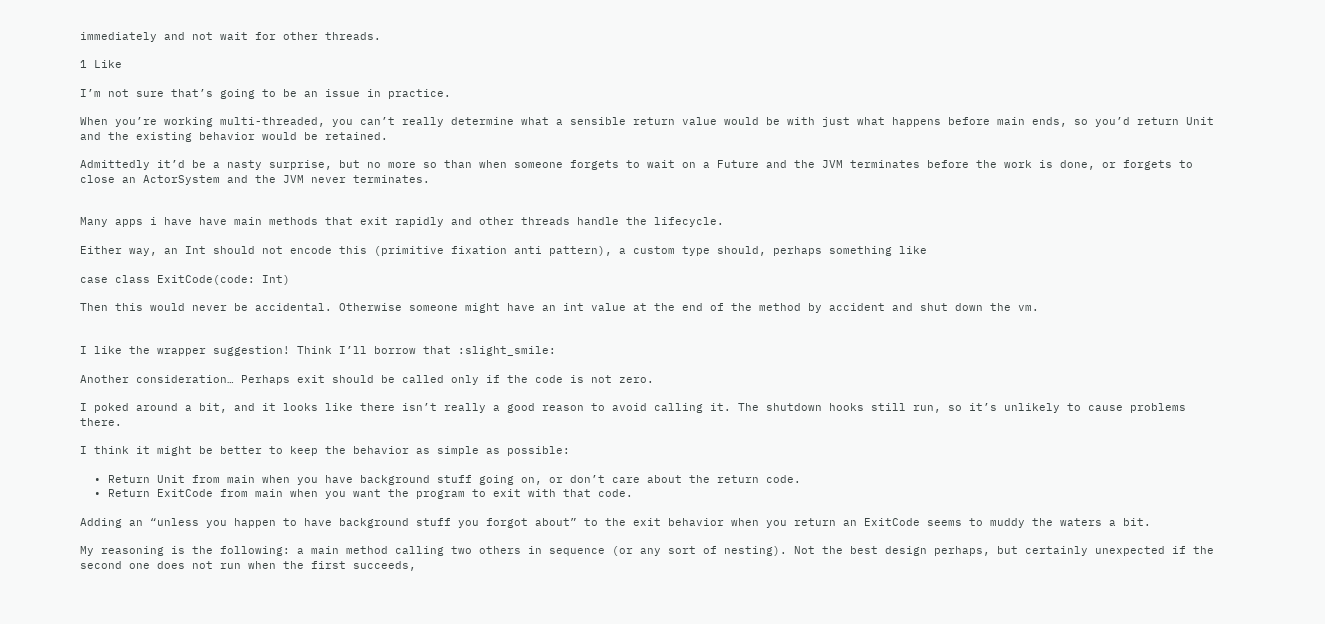immediately and not wait for other threads.

1 Like

I’m not sure that’s going to be an issue in practice.

When you’re working multi-threaded, you can’t really determine what a sensible return value would be with just what happens before main ends, so you’d return Unit and the existing behavior would be retained.

Admittedly it’d be a nasty surprise, but no more so than when someone forgets to wait on a Future and the JVM terminates before the work is done, or forgets to close an ActorSystem and the JVM never terminates.


Many apps i have have main methods that exit rapidly and other threads handle the lifecycle.

Either way, an Int should not encode this (primitive fixation anti pattern), a custom type should, perhaps something like

case class ExitCode(code: Int)

Then this would never be accidental. Otherwise someone might have an int value at the end of the method by accident and shut down the vm.


I like the wrapper suggestion! Think I’ll borrow that :slight_smile:

Another consideration… Perhaps exit should be called only if the code is not zero.

I poked around a bit, and it looks like there isn’t really a good reason to avoid calling it. The shutdown hooks still run, so it’s unlikely to cause problems there.

I think it might be better to keep the behavior as simple as possible:

  • Return Unit from main when you have background stuff going on, or don’t care about the return code.
  • Return ExitCode from main when you want the program to exit with that code.

Adding an “unless you happen to have background stuff you forgot about” to the exit behavior when you return an ExitCode seems to muddy the waters a bit.

My reasoning is the following: a main method calling two others in sequence (or any sort of nesting). Not the best design perhaps, but certainly unexpected if the second one does not run when the first succeeds,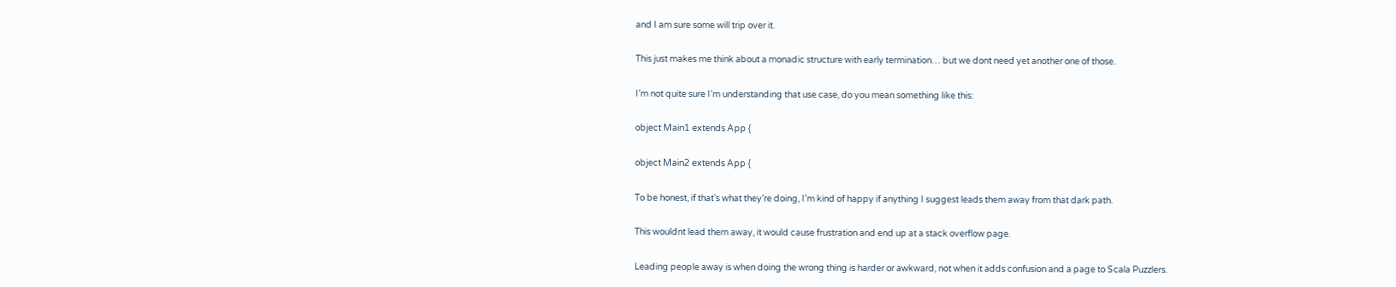and I am sure some will trip over it.

This just makes me think about a monadic structure with early termination… but we dont need yet another one of those.

I’m not quite sure I’m understanding that use case, do you mean something like this:

object Main1 extends App {

object Main2 extends App {

To be honest, if that’s what they’re doing, I’m kind of happy if anything I suggest leads them away from that dark path.

This wouldnt lead them away, it would cause frustration and end up at a stack overflow page.

Leading people away is when doing the wrong thing is harder or awkward, not when it adds confusion and a page to Scala Puzzlers.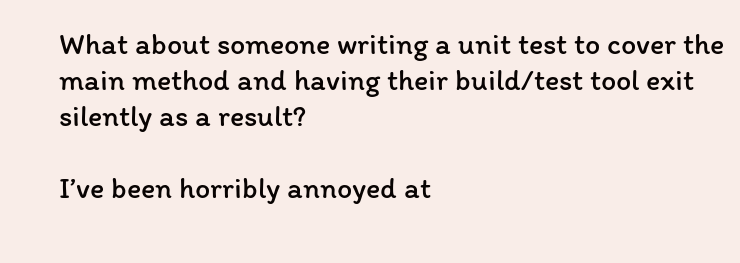What about someone writing a unit test to cover the main method and having their build/test tool exit silently as a result?

I’ve been horribly annoyed at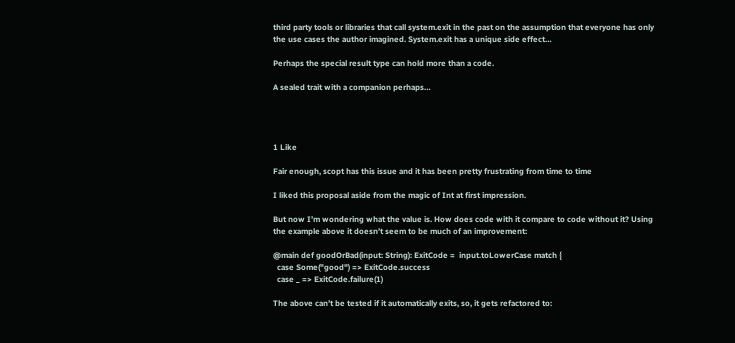third party tools or libraries that call system.exit in the past on the assumption that everyone has only the use cases the author imagined. System.exit has a unique side effect…

Perhaps the special result type can hold more than a code.

A sealed trait with a companion perhaps…




1 Like

Fair enough, scopt has this issue and it has been pretty frustrating from time to time

I liked this proposal aside from the magic of Int at first impression.

But now I’m wondering what the value is. How does code with it compare to code without it? Using the example above it doesn’t seem to be much of an improvement:

@main def goodOrBad(input: String): ExitCode =  input.toLowerCase match {
  case Some("good") => ExitCode.success
  case _ => ExitCode.failure(1)

The above can’t be tested if it automatically exits, so, it gets refactored to: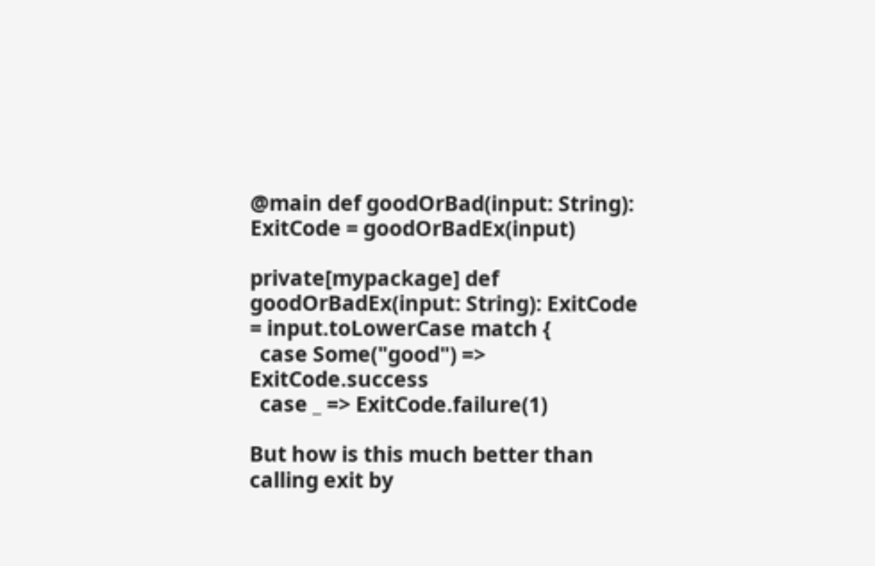@main def goodOrBad(input: String): ExitCode = goodOrBadEx(input)

private[mypackage] def goodOrBadEx(input: String): ExitCode = input.toLowerCase match {
  case Some("good") => ExitCode.success
  case _ => ExitCode.failure(1)

But how is this much better than calling exit by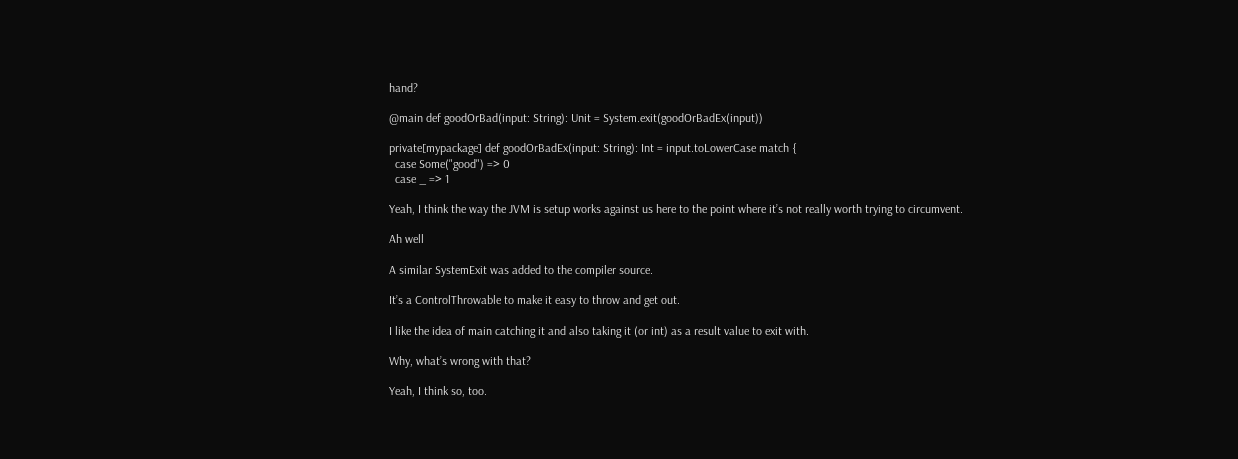hand?

@main def goodOrBad(input: String): Unit = System.exit(goodOrBadEx(input))

private[mypackage] def goodOrBadEx(input: String): Int = input.toLowerCase match {
  case Some("good") => 0
  case _ => 1

Yeah, I think the way the JVM is setup works against us here to the point where it’s not really worth trying to circumvent.

Ah well

A similar SystemExit was added to the compiler source.

It’s a ControlThrowable to make it easy to throw and get out.

I like the idea of main catching it and also taking it (or int) as a result value to exit with.

Why, what’s wrong with that?

Yeah, I think so, too.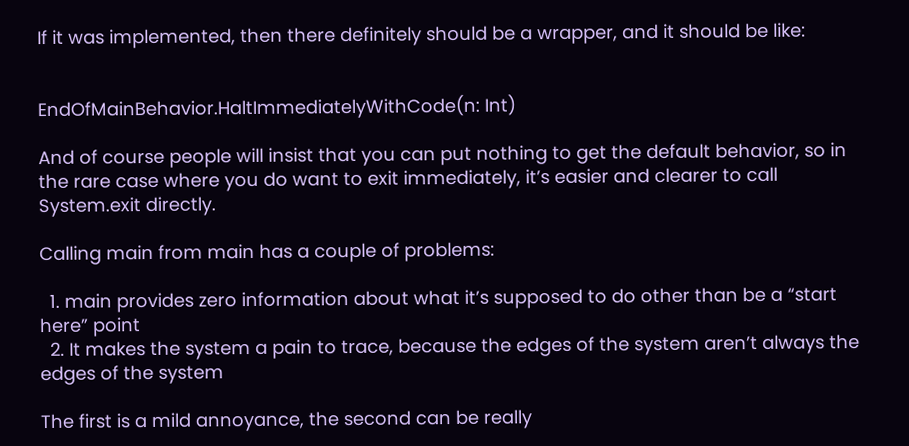If it was implemented, then there definitely should be a wrapper, and it should be like:


EndOfMainBehavior.HaltImmediatelyWithCode(n: Int)

And of course people will insist that you can put nothing to get the default behavior, so in the rare case where you do want to exit immediately, it’s easier and clearer to call System.exit directly.

Calling main from main has a couple of problems:

  1. main provides zero information about what it’s supposed to do other than be a “start here” point
  2. It makes the system a pain to trace, because the edges of the system aren’t always the edges of the system

The first is a mild annoyance, the second can be really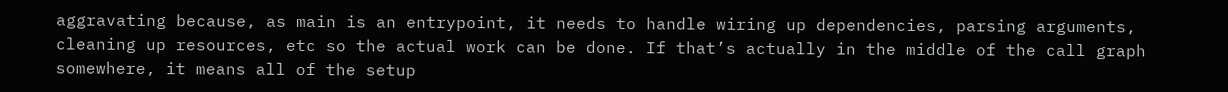aggravating because, as main is an entrypoint, it needs to handle wiring up dependencies, parsing arguments, cleaning up resources, etc so the actual work can be done. If that’s actually in the middle of the call graph somewhere, it means all of the setup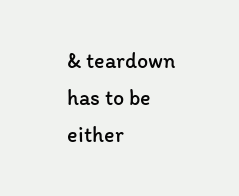& teardown has to be either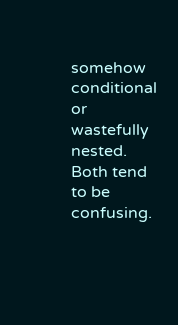somehow conditional or wastefully nested. Both tend to be confusing.